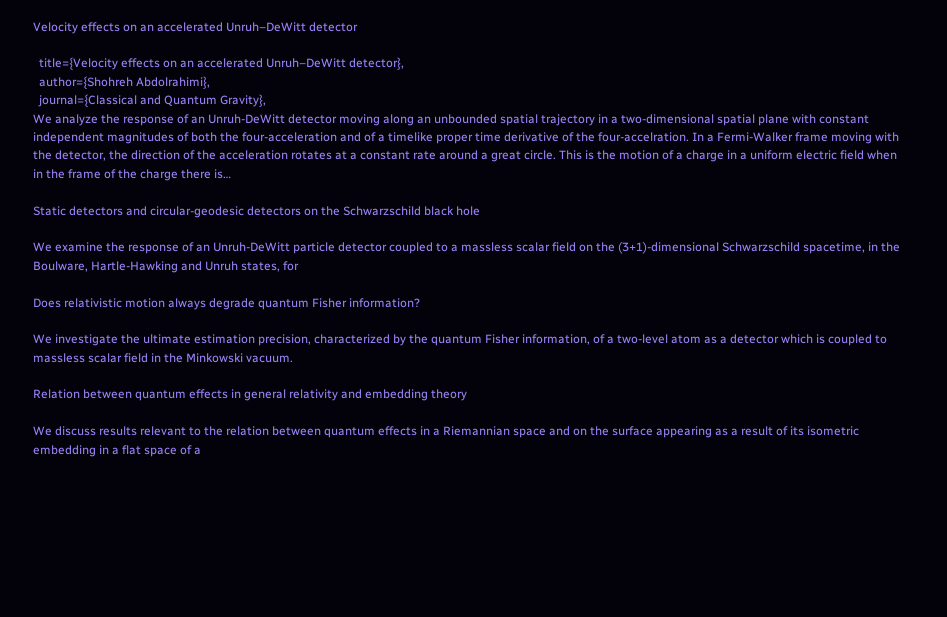Velocity effects on an accelerated Unruh–DeWitt detector

  title={Velocity effects on an accelerated Unruh–DeWitt detector},
  author={Shohreh Abdolrahimi},
  journal={Classical and Quantum Gravity},
We analyze the response of an Unruh-DeWitt detector moving along an unbounded spatial trajectory in a two-dimensional spatial plane with constant independent magnitudes of both the four-acceleration and of a timelike proper time derivative of the four-accelration. In a Fermi-Walker frame moving with the detector, the direction of the acceleration rotates at a constant rate around a great circle. This is the motion of a charge in a uniform electric field when in the frame of the charge there is…

Static detectors and circular-geodesic detectors on the Schwarzschild black hole

We examine the response of an Unruh-DeWitt particle detector coupled to a massless scalar field on the (3+1)-dimensional Schwarzschild spacetime, in the Boulware, Hartle-Hawking and Unruh states, for

Does relativistic motion always degrade quantum Fisher information?

We investigate the ultimate estimation precision, characterized by the quantum Fisher information, of a two-level atom as a detector which is coupled to massless scalar field in the Minkowski vacuum.

Relation between quantum effects in general relativity and embedding theory

We discuss results relevant to the relation between quantum effects in a Riemannian space and on the surface appearing as a result of its isometric embedding in a flat space of a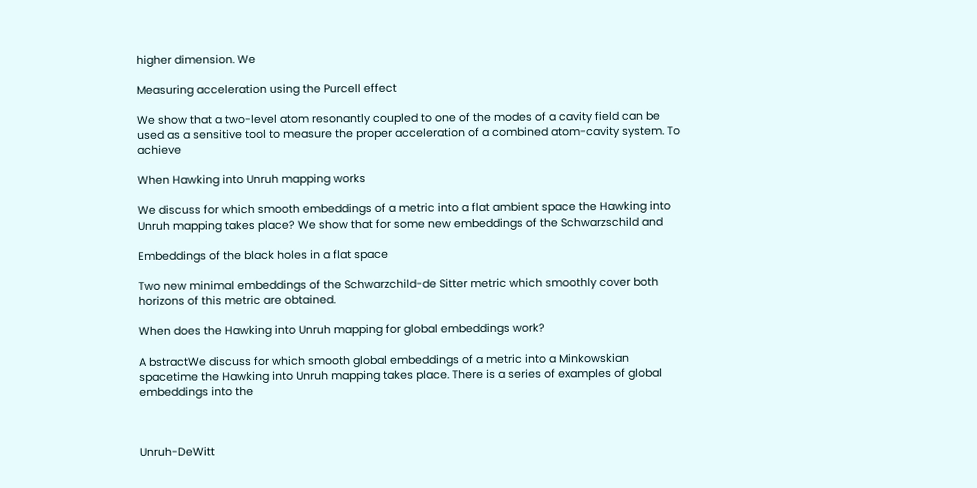higher dimension. We

Measuring acceleration using the Purcell effect

We show that a two-level atom resonantly coupled to one of the modes of a cavity field can be used as a sensitive tool to measure the proper acceleration of a combined atom-cavity system. To achieve

When Hawking into Unruh mapping works

We discuss for which smooth embeddings of a metric into a flat ambient space the Hawking into Unruh mapping takes place? We show that for some new embeddings of the Schwarzschild and

Embeddings of the black holes in a flat space

Two new minimal embeddings of the Schwarzchild-de Sitter metric which smoothly cover both horizons of this metric are obtained.

When does the Hawking into Unruh mapping for global embeddings work?

A bstractWe discuss for which smooth global embeddings of a metric into a Minkowskian spacetime the Hawking into Unruh mapping takes place. There is a series of examples of global embeddings into the



Unruh-DeWitt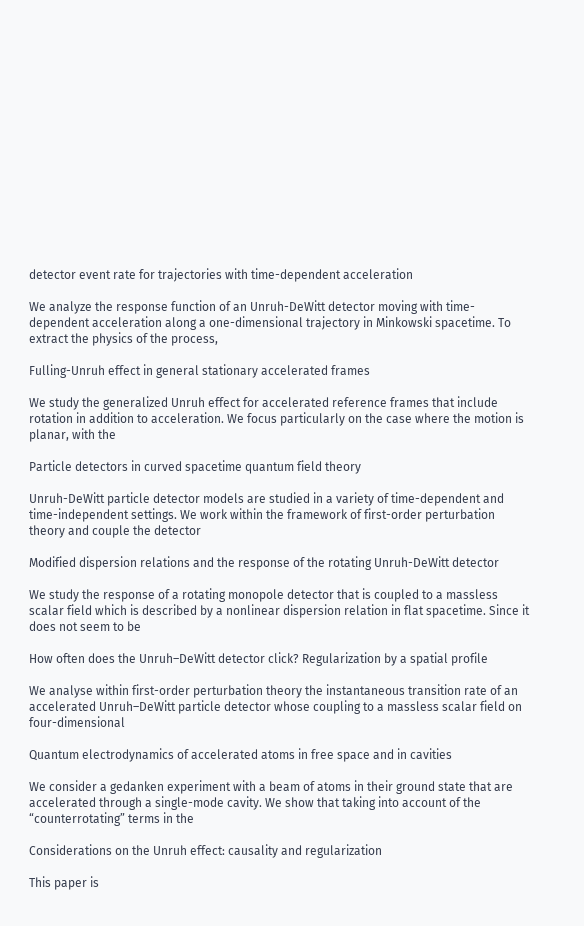detector event rate for trajectories with time-dependent acceleration

We analyze the response function of an Unruh-DeWitt detector moving with time-dependent acceleration along a one-dimensional trajectory in Minkowski spacetime. To extract the physics of the process,

Fulling-Unruh effect in general stationary accelerated frames

We study the generalized Unruh effect for accelerated reference frames that include rotation in addition to acceleration. We focus particularly on the case where the motion is planar, with the

Particle detectors in curved spacetime quantum field theory

Unruh-DeWitt particle detector models are studied in a variety of time-dependent and time-independent settings. We work within the framework of first-order perturbation theory and couple the detector

Modified dispersion relations and the response of the rotating Unruh-DeWitt detector

We study the response of a rotating monopole detector that is coupled to a massless scalar field which is described by a nonlinear dispersion relation in flat spacetime. Since it does not seem to be

How often does the Unruh–DeWitt detector click? Regularization by a spatial profile

We analyse within first-order perturbation theory the instantaneous transition rate of an accelerated Unruh–DeWitt particle detector whose coupling to a massless scalar field on four-dimensional

Quantum electrodynamics of accelerated atoms in free space and in cavities

We consider a gedanken experiment with a beam of atoms in their ground state that are accelerated through a single-mode cavity. We show that taking into account of the “counterrotating” terms in the

Considerations on the Unruh effect: causality and regularization

This paper is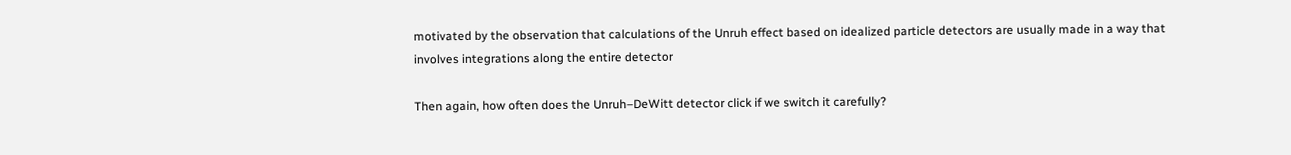motivated by the observation that calculations of the Unruh effect based on idealized particle detectors are usually made in a way that involves integrations along the entire detector

Then again, how often does the Unruh–DeWitt detector click if we switch it carefully?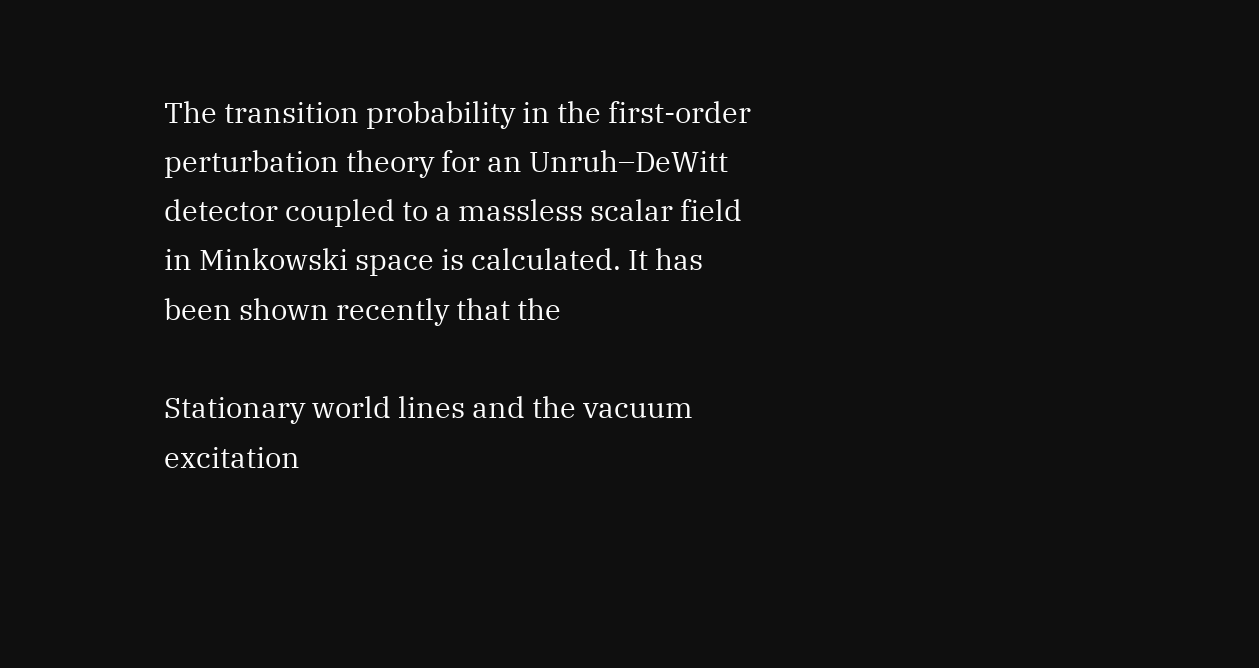The transition probability in the first-order perturbation theory for an Unruh–DeWitt detector coupled to a massless scalar field in Minkowski space is calculated. It has been shown recently that the

Stationary world lines and the vacuum excitation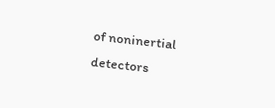of noninertial detectors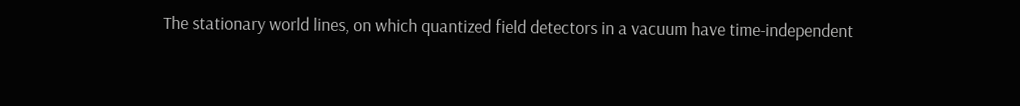The stationary world lines, on which quantized field detectors in a vacuum have time-independent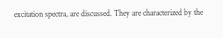excitation spectra, are discussed. They are characterized by the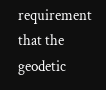requirement that the geodetic